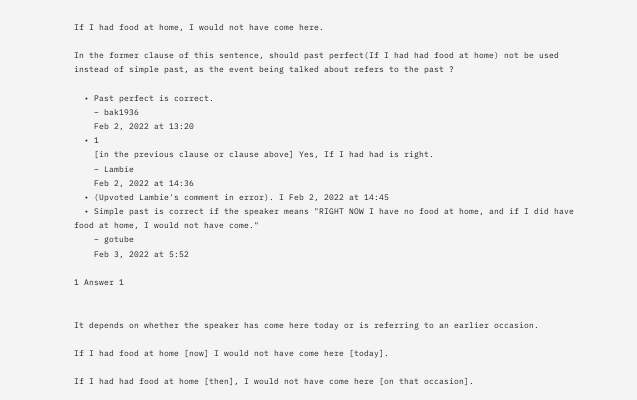If I had food at home, I would not have come here.

In the former clause of this sentence, should past perfect(If I had had food at home) not be used instead of simple past, as the event being talked about refers to the past ?

  • Past perfect is correct.
    – bak1936
    Feb 2, 2022 at 13:20
  • 1
    [in the previous clause or clause above] Yes, If I had had is right.
    – Lambie
    Feb 2, 2022 at 14:36
  • (Upvoted Lambie's comment in error). I Feb 2, 2022 at 14:45
  • Simple past is correct if the speaker means "RIGHT NOW I have no food at home, and if I did have food at home, I would not have come."
    – gotube
    Feb 3, 2022 at 5:52

1 Answer 1


It depends on whether the speaker has come here today or is referring to an earlier occasion.

If I had food at home [now] I would not have come here [today].

If I had had food at home [then], I would not have come here [on that occasion].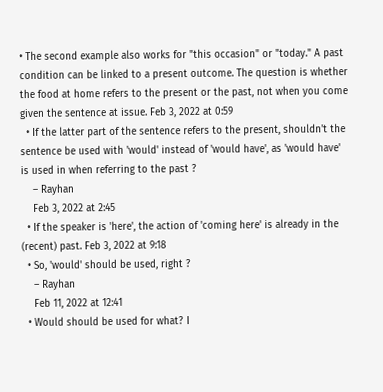• The second example also works for "this occasion" or "today." A past condition can be linked to a present outcome. The question is whether the food at home refers to the present or the past, not when you come given the sentence at issue. Feb 3, 2022 at 0:59
  • If the latter part of the sentence refers to the present, shouldn't the sentence be used with 'would' instead of 'would have', as 'would have' is used in when referring to the past ?
    – Rayhan
    Feb 3, 2022 at 2:45
  • If the speaker is 'here', the action of 'coming here' is already in the (recent) past. Feb 3, 2022 at 9:18
  • So, 'would' should be used, right ?
    – Rayhan
    Feb 11, 2022 at 12:41
  • Would should be used for what? I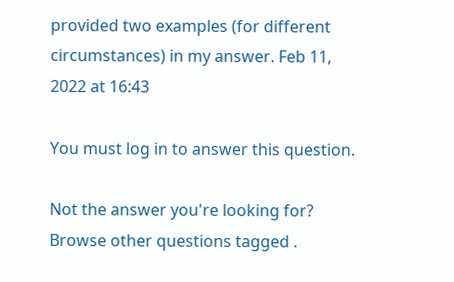provided two examples (for different circumstances) in my answer. Feb 11, 2022 at 16:43

You must log in to answer this question.

Not the answer you're looking for? Browse other questions tagged .